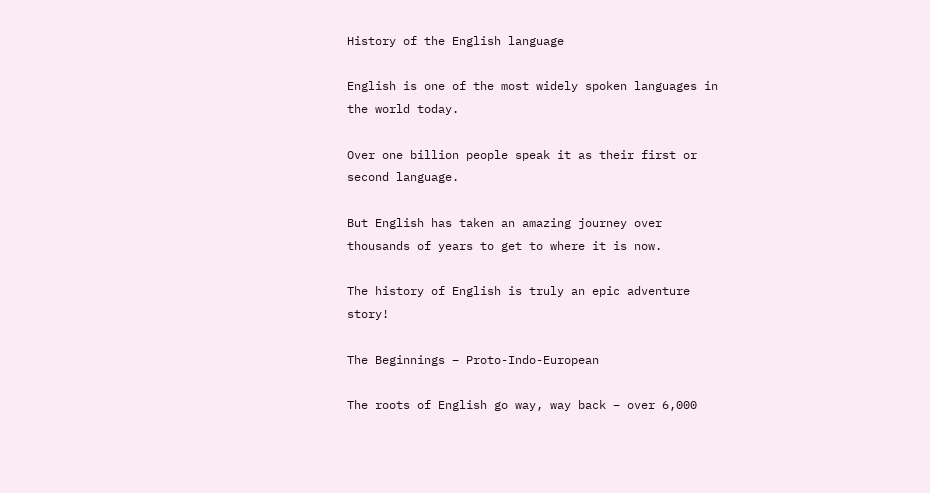History of the English language

English is one of the most widely spoken languages in the world today.

Over one billion people speak it as their first or second language.

But English has taken an amazing journey over thousands of years to get to where it is now.

The history of English is truly an epic adventure story!

The Beginnings – Proto-Indo-European

The roots of English go way, way back – over 6,000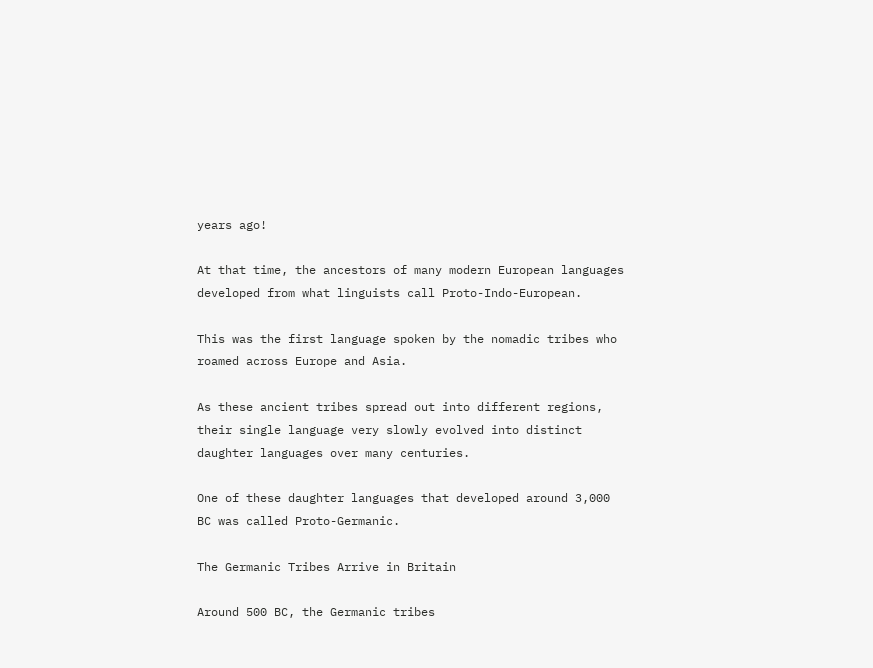years ago!

At that time, the ancestors of many modern European languages developed from what linguists call Proto-Indo-European.

This was the first language spoken by the nomadic tribes who roamed across Europe and Asia.

As these ancient tribes spread out into different regions, their single language very slowly evolved into distinct daughter languages over many centuries.

One of these daughter languages that developed around 3,000 BC was called Proto-Germanic.

The Germanic Tribes Arrive in Britain

Around 500 BC, the Germanic tribes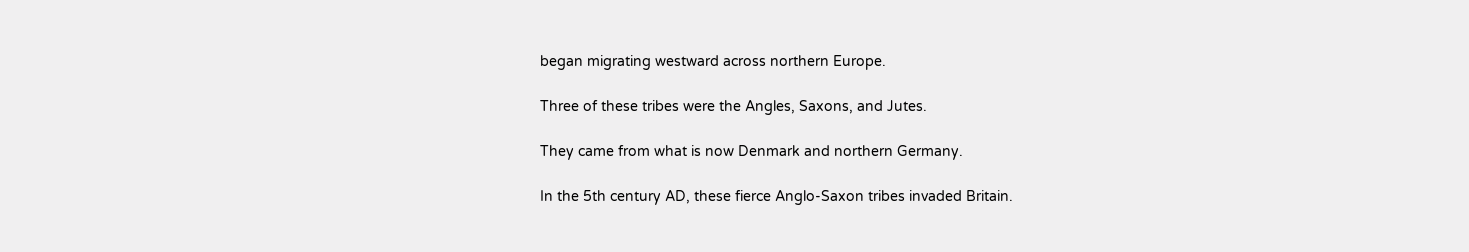began migrating westward across northern Europe.

Three of these tribes were the Angles, Saxons, and Jutes.

They came from what is now Denmark and northern Germany.

In the 5th century AD, these fierce Anglo-Saxon tribes invaded Britain.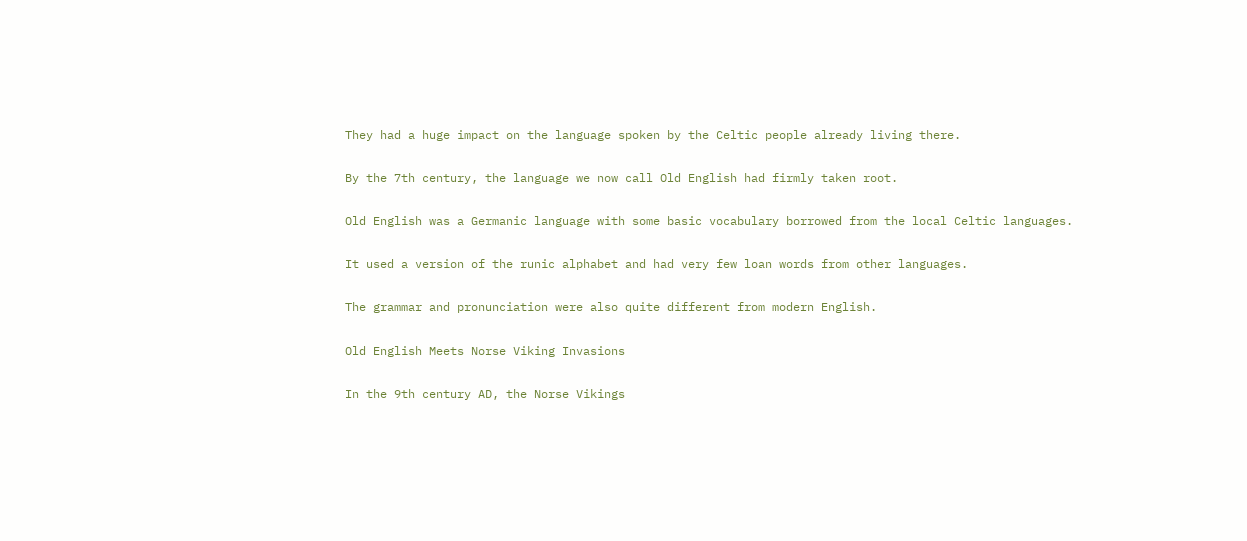They had a huge impact on the language spoken by the Celtic people already living there.

By the 7th century, the language we now call Old English had firmly taken root.

Old English was a Germanic language with some basic vocabulary borrowed from the local Celtic languages.

It used a version of the runic alphabet and had very few loan words from other languages.

The grammar and pronunciation were also quite different from modern English.

Old English Meets Norse Viking Invasions

In the 9th century AD, the Norse Vikings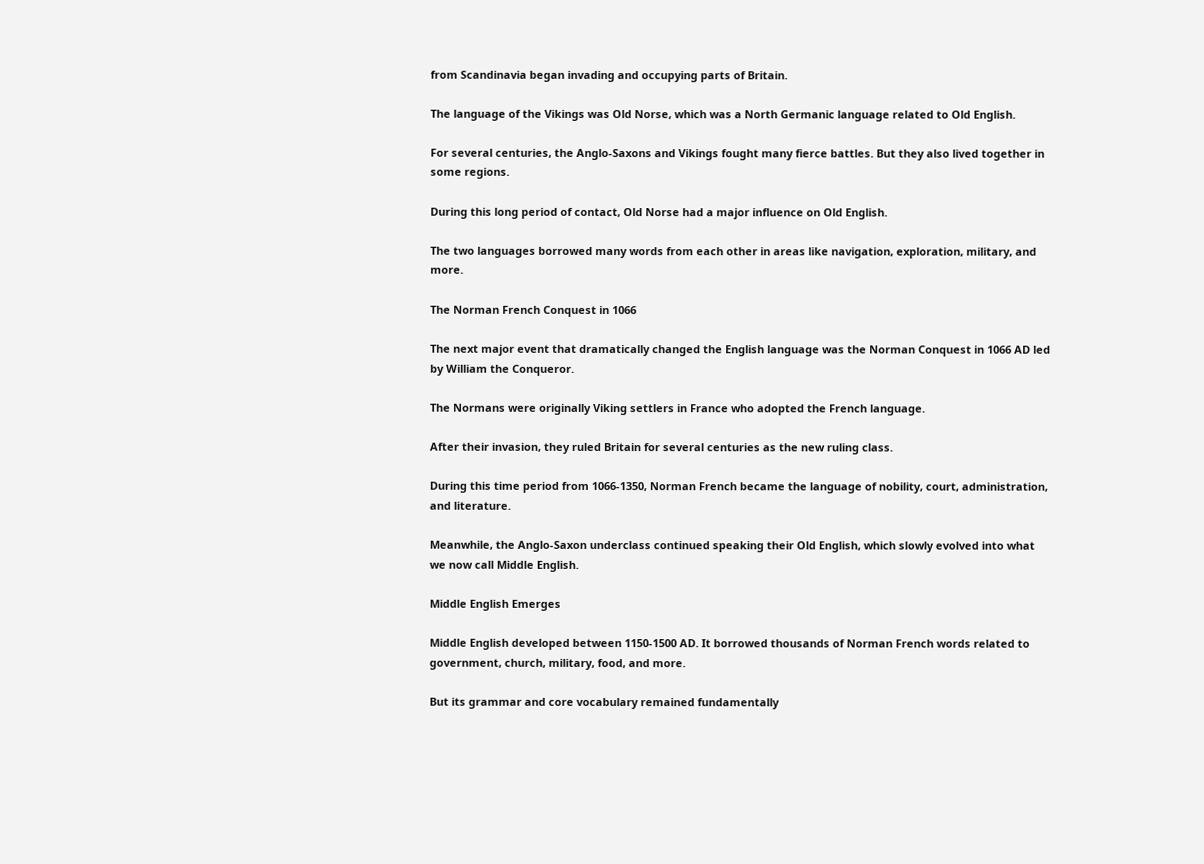from Scandinavia began invading and occupying parts of Britain.

The language of the Vikings was Old Norse, which was a North Germanic language related to Old English.

For several centuries, the Anglo-Saxons and Vikings fought many fierce battles. But they also lived together in some regions.

During this long period of contact, Old Norse had a major influence on Old English.

The two languages borrowed many words from each other in areas like navigation, exploration, military, and more.

The Norman French Conquest in 1066

The next major event that dramatically changed the English language was the Norman Conquest in 1066 AD led by William the Conqueror.

The Normans were originally Viking settlers in France who adopted the French language.

After their invasion, they ruled Britain for several centuries as the new ruling class.

During this time period from 1066-1350, Norman French became the language of nobility, court, administration, and literature.

Meanwhile, the Anglo-Saxon underclass continued speaking their Old English, which slowly evolved into what we now call Middle English.

Middle English Emerges

Middle English developed between 1150-1500 AD. It borrowed thousands of Norman French words related to government, church, military, food, and more.

But its grammar and core vocabulary remained fundamentally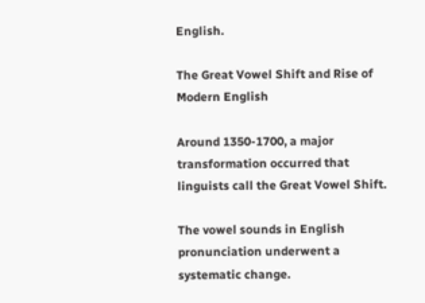English.

The Great Vowel Shift and Rise of Modern English

Around 1350-1700, a major transformation occurred that linguists call the Great Vowel Shift.

The vowel sounds in English pronunciation underwent a systematic change.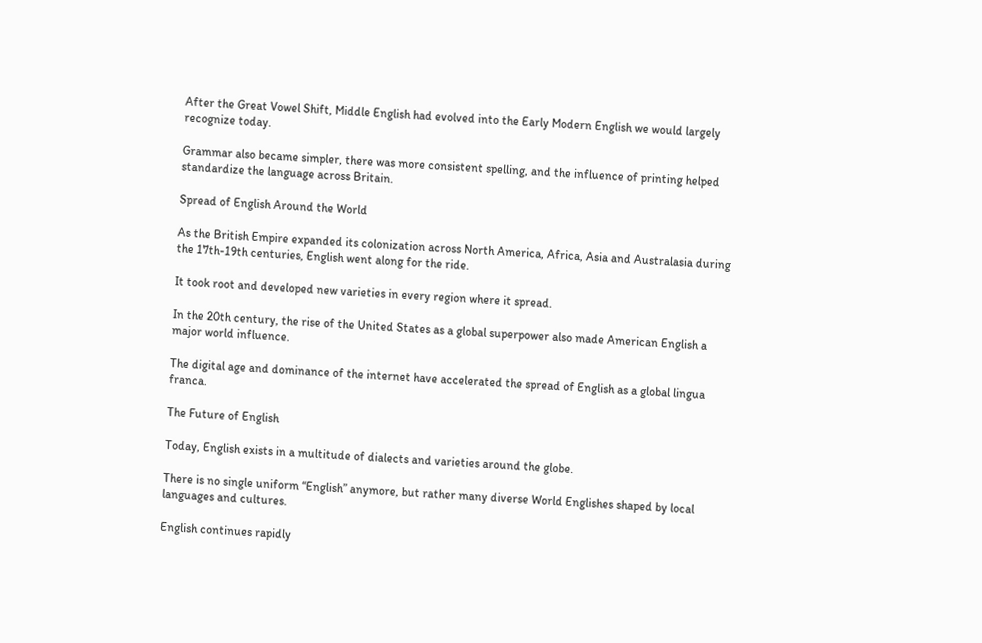After the Great Vowel Shift, Middle English had evolved into the Early Modern English we would largely recognize today.

Grammar also became simpler, there was more consistent spelling, and the influence of printing helped standardize the language across Britain.

Spread of English Around the World

As the British Empire expanded its colonization across North America, Africa, Asia and Australasia during the 17th-19th centuries, English went along for the ride.

It took root and developed new varieties in every region where it spread.

In the 20th century, the rise of the United States as a global superpower also made American English a major world influence.

The digital age and dominance of the internet have accelerated the spread of English as a global lingua franca.

The Future of English

Today, English exists in a multitude of dialects and varieties around the globe.

There is no single uniform “English” anymore, but rather many diverse World Englishes shaped by local languages and cultures.

English continues rapidly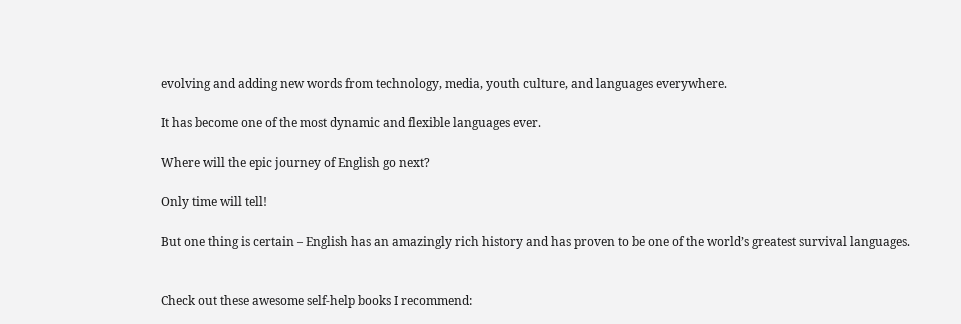evolving and adding new words from technology, media, youth culture, and languages everywhere.

It has become one of the most dynamic and flexible languages ever.

Where will the epic journey of English go next?

Only time will tell!

But one thing is certain – English has an amazingly rich history and has proven to be one of the world’s greatest survival languages.


Check out these awesome self-help books I recommend: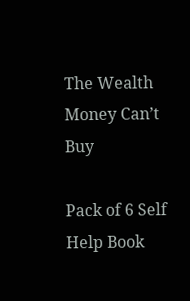The Wealth Money Can’t Buy

Pack of 6 Self Help Book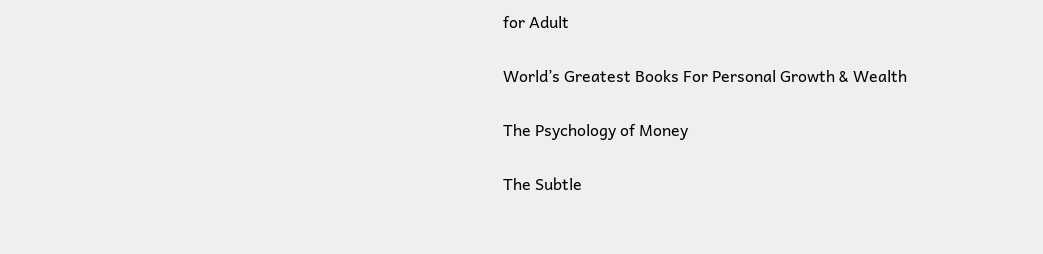for Adult

World’s Greatest Books For Personal Growth & Wealth

The Psychology of Money

The Subtle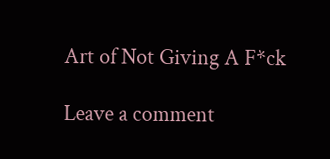Art of Not Giving A F*ck

Leave a comment